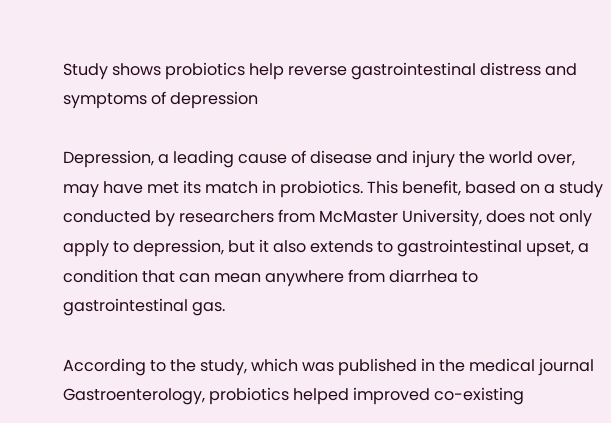Study shows probiotics help reverse gastrointestinal distress and symptoms of depression

Depression, a leading cause of disease and injury the world over, may have met its match in probiotics. This benefit, based on a study conducted by researchers from McMaster University, does not only apply to depression, but it also extends to gastrointestinal upset, a condition that can mean anywhere from diarrhea to gastrointestinal gas.

According to the study, which was published in the medical journal Gastroenterology, probiotics helped improved co-existing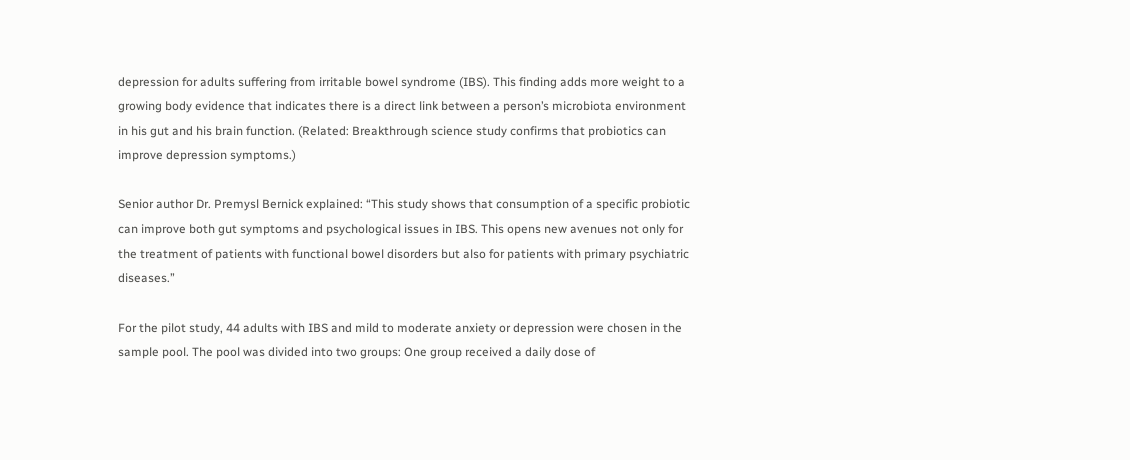depression for adults suffering from irritable bowel syndrome (IBS). This finding adds more weight to a growing body evidence that indicates there is a direct link between a person’s microbiota environment in his gut and his brain function. (Related: Breakthrough science study confirms that probiotics can improve depression symptoms.)

Senior author Dr. Premysl Bernick explained: “This study shows that consumption of a specific probiotic can improve both gut symptoms and psychological issues in IBS. This opens new avenues not only for the treatment of patients with functional bowel disorders but also for patients with primary psychiatric diseases.”

For the pilot study, 44 adults with IBS and mild to moderate anxiety or depression were chosen in the sample pool. The pool was divided into two groups: One group received a daily dose of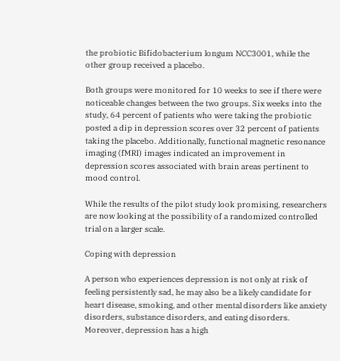the probiotic Bifidobacterium longum NCC3001, while the other group received a placebo.

Both groups were monitored for 10 weeks to see if there were noticeable changes between the two groups. Six weeks into the study, 64 percent of patients who were taking the probiotic posted a dip in depression scores over 32 percent of patients taking the placebo. Additionally, functional magnetic resonance imaging (fMRI) images indicated an improvement in depression scores associated with brain areas pertinent to mood control.

While the results of the pilot study look promising, researchers are now looking at the possibility of a randomized controlled trial on a larger scale.

Coping with depression

A person who experiences depression is not only at risk of feeling persistently sad, he may also be a likely candidate for heart disease, smoking, and other mental disorders like anxiety disorders, substance disorders, and eating disorders. Moreover, depression has a high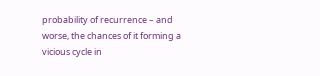probability of recurrence – and worse, the chances of it forming a vicious cycle in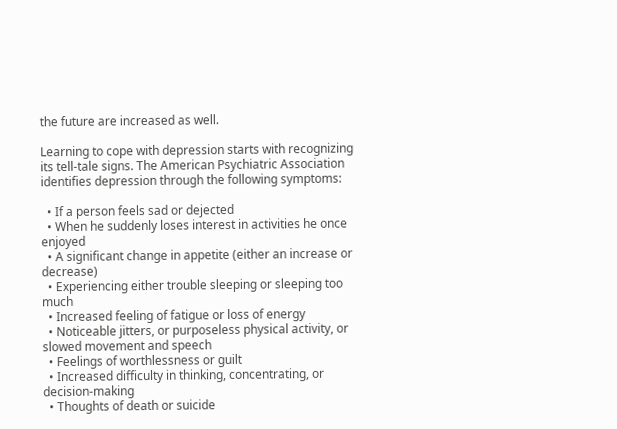the future are increased as well.

Learning to cope with depression starts with recognizing its tell-tale signs. The American Psychiatric Association identifies depression through the following symptoms:

  • If a person feels sad or dejected
  • When he suddenly loses interest in activities he once enjoyed
  • A significant change in appetite (either an increase or decrease)
  • Experiencing either trouble sleeping or sleeping too much
  • Increased feeling of fatigue or loss of energy
  • Noticeable jitters, or purposeless physical activity, or slowed movement and speech
  • Feelings of worthlessness or guilt
  • Increased difficulty in thinking, concentrating, or decision-making
  • Thoughts of death or suicide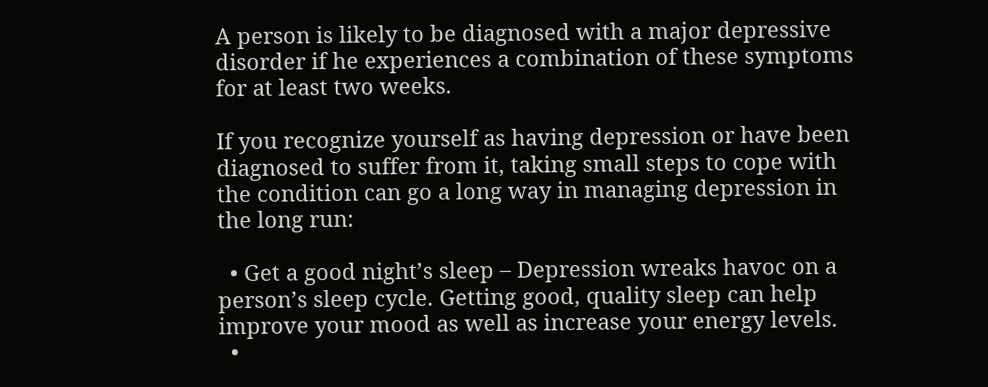A person is likely to be diagnosed with a major depressive disorder if he experiences a combination of these symptoms for at least two weeks.

If you recognize yourself as having depression or have been diagnosed to suffer from it, taking small steps to cope with the condition can go a long way in managing depression in the long run:

  • Get a good night’s sleep – Depression wreaks havoc on a person’s sleep cycle. Getting good, quality sleep can help improve your mood as well as increase your energy levels.
  •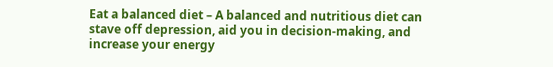Eat a balanced diet – A balanced and nutritious diet can stave off depression, aid you in decision-making, and increase your energy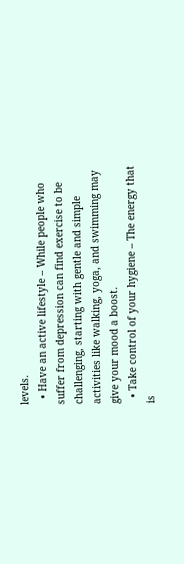levels.
  • Have an active lifestyle – While people who suffer from depression can find exercise to be challenging, starting with gentle and simple activities like walking, yoga, and swimming may give your mood a boost.
  • Take control of your hygiene – The energy that is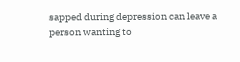sapped during depression can leave a person wanting to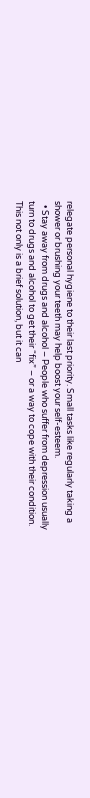relegate personal hygiene to their last priority. Small tasks like regularly taking a shower or brushing your teeth may help boost your self-esteem.
  • Stay away from drugs and alcohol – People who suffer from depression usually turn to drugs and alcohol to get their “fix” – or a way to cope with their condition. This not only is a brief solution, but it can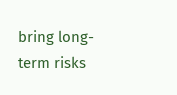bring long-term risks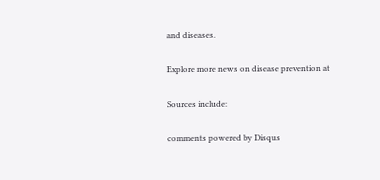and diseases.

Explore more news on disease prevention at

Sources include:

comments powered by Disqus